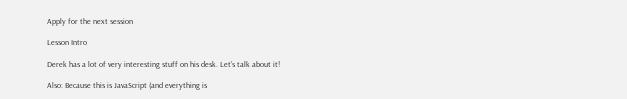Apply for the next session

Lesson Intro

Derek has a lot of very interesting stuff on his desk. Let’s talk about it!

Also: Because this is JavaScript (and everything is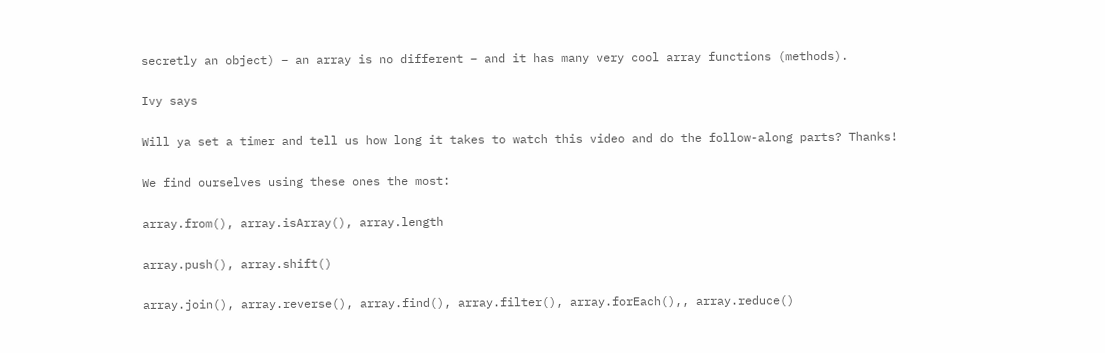secretly an object) – an array is no different – and it has many very cool array functions (methods).

Ivy says

Will ya set a timer and tell us how long it takes to watch this video and do the follow-along parts? Thanks!

We find ourselves using these ones the most:

array.from(), array.isArray(), array.length

array.push(), array.shift()

array.join(), array.reverse(), array.find(), array.filter(), array.forEach(),, array.reduce()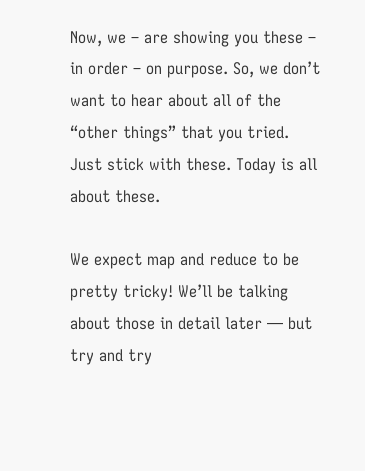Now, we – are showing you these – in order – on purpose. So, we don’t want to hear about all of the “other things” that you tried. Just stick with these. Today is all about these.

We expect map and reduce to be pretty tricky! We’ll be talking about those in detail later — but try and try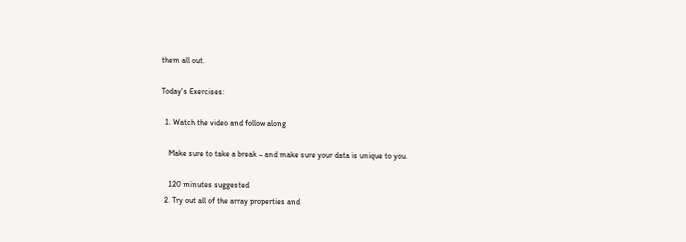them all out.

Today's Exercises:

  1. Watch the video and follow along

    Make sure to take a break – and make sure your data is unique to you.

    120 minutes suggested
  2. Try out all of the array properties and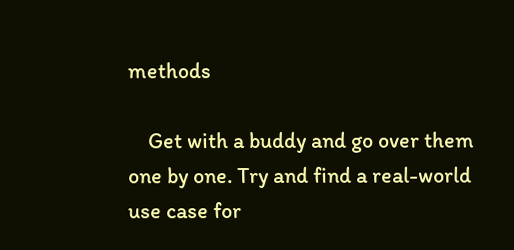methods

    Get with a buddy and go over them one by one. Try and find a real-world use case for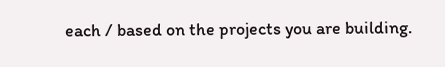each / based on the projects you are building.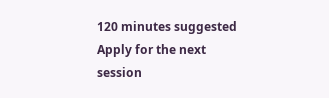120 minutes suggested
Apply for the next session